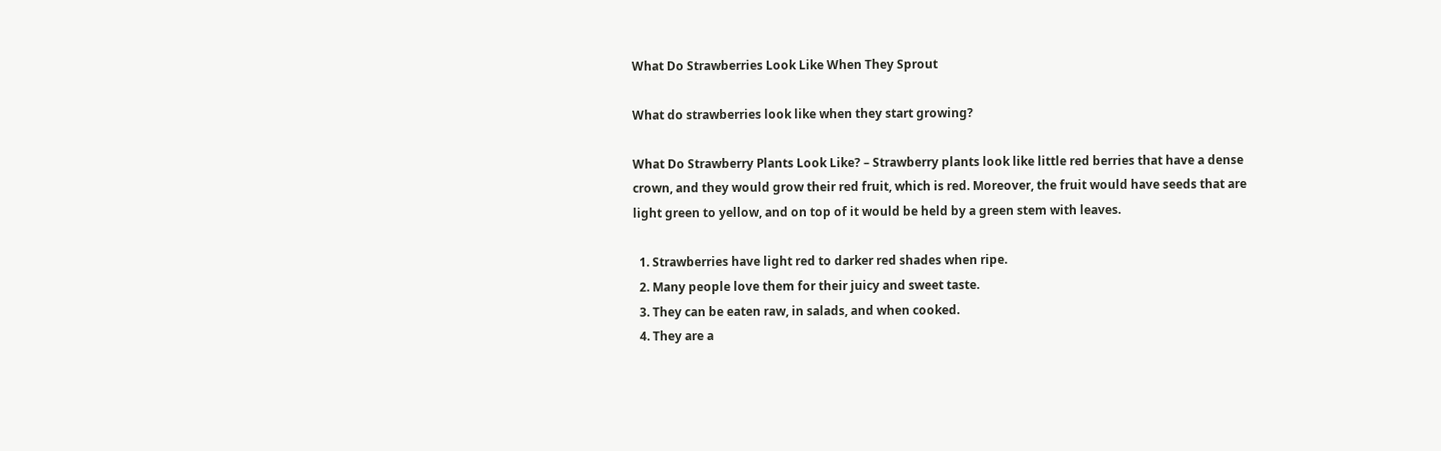What Do Strawberries Look Like When They Sprout

What do strawberries look like when they start growing?

What Do Strawberry Plants Look Like? – Strawberry plants look like little red berries that have a dense crown, and they would grow their red fruit, which is red. Moreover, the fruit would have seeds that are light green to yellow, and on top of it would be held by a green stem with leaves.

  1. Strawberries have light red to darker red shades when ripe.
  2. Many people love them for their juicy and sweet taste.
  3. They can be eaten raw, in salads, and when cooked.
  4. They are a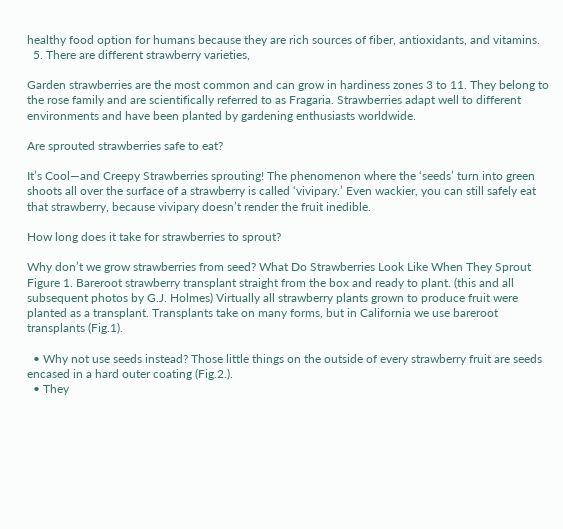healthy food option for humans because they are rich sources of fiber, antioxidants, and vitamins.
  5. There are different strawberry varieties,

Garden strawberries are the most common and can grow in hardiness zones 3 to 11. They belong to the rose family and are scientifically referred to as Fragaria. Strawberries adapt well to different environments and have been planted by gardening enthusiasts worldwide.

Are sprouted strawberries safe to eat?

It’s Cool—and Creepy Strawberries sprouting! The phenomenon where the ‘seeds’ turn into green shoots all over the surface of a strawberry is called ‘vivipary.’ Even wackier, you can still safely eat that strawberry, because vivipary doesn’t render the fruit inedible.

How long does it take for strawberries to sprout?

Why don’t we grow strawberries from seed? What Do Strawberries Look Like When They Sprout Figure 1. Bareroot strawberry transplant straight from the box and ready to plant. (this and all subsequent photos by G.J. Holmes) Virtually all strawberry plants grown to produce fruit were planted as a transplant. Transplants take on many forms, but in California we use bareroot transplants (Fig.1).

  • Why not use seeds instead? Those little things on the outside of every strawberry fruit are seeds encased in a hard outer coating (Fig.2.).
  • They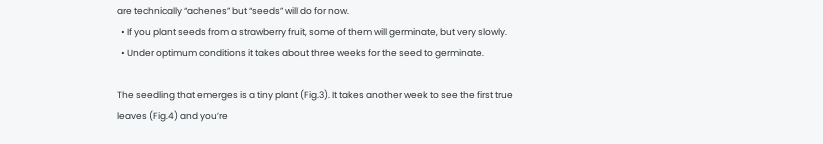are technically “achenes” but “seeds” will do for now.
  • If you plant seeds from a strawberry fruit, some of them will germinate, but very slowly.
  • Under optimum conditions it takes about three weeks for the seed to germinate.

The seedling that emerges is a tiny plant (Fig.3). It takes another week to see the first true leaves (Fig.4) and you’re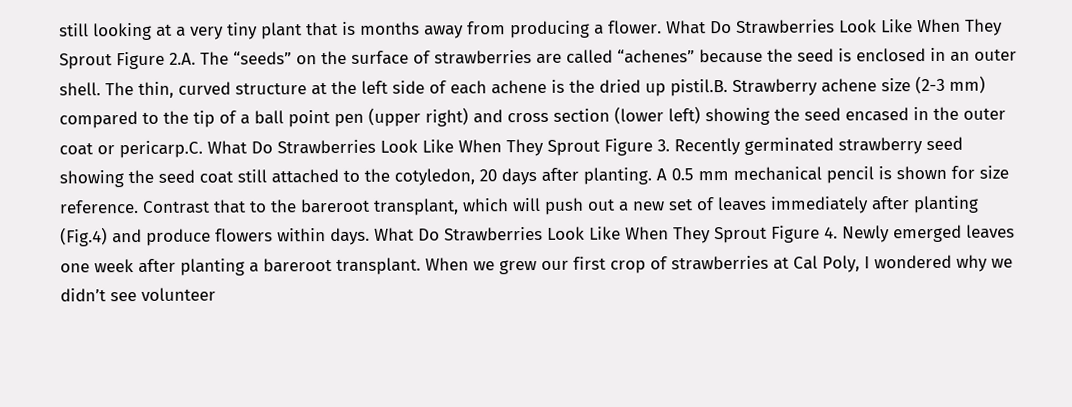still looking at a very tiny plant that is months away from producing a flower. What Do Strawberries Look Like When They Sprout Figure 2.A. The “seeds” on the surface of strawberries are called “achenes” because the seed is enclosed in an outer shell. The thin, curved structure at the left side of each achene is the dried up pistil.B. Strawberry achene size (2-3 mm) compared to the tip of a ball point pen (upper right) and cross section (lower left) showing the seed encased in the outer coat or pericarp.C. What Do Strawberries Look Like When They Sprout Figure 3. Recently germinated strawberry seed showing the seed coat still attached to the cotyledon, 20 days after planting. A 0.5 mm mechanical pencil is shown for size reference. Contrast that to the bareroot transplant, which will push out a new set of leaves immediately after planting (Fig.4) and produce flowers within days. What Do Strawberries Look Like When They Sprout Figure 4. Newly emerged leaves one week after planting a bareroot transplant. When we grew our first crop of strawberries at Cal Poly, I wondered why we didn’t see volunteer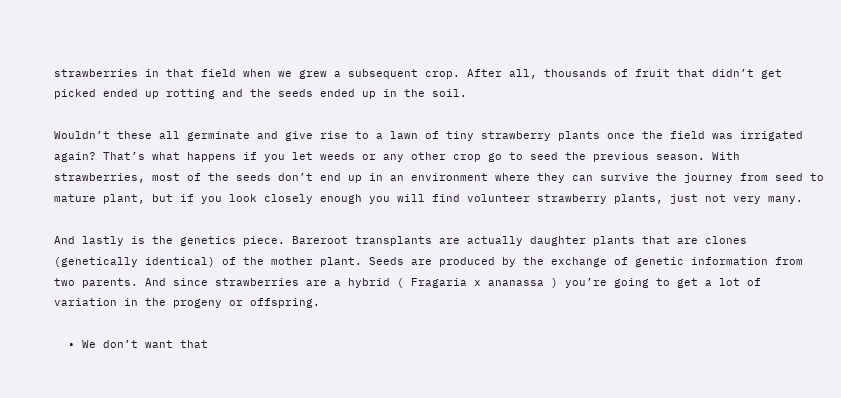strawberries in that field when we grew a subsequent crop. After all, thousands of fruit that didn’t get picked ended up rotting and the seeds ended up in the soil.

Wouldn’t these all germinate and give rise to a lawn of tiny strawberry plants once the field was irrigated again? That’s what happens if you let weeds or any other crop go to seed the previous season. With strawberries, most of the seeds don’t end up in an environment where they can survive the journey from seed to mature plant, but if you look closely enough you will find volunteer strawberry plants, just not very many.

And lastly is the genetics piece. Bareroot transplants are actually daughter plants that are clones (genetically identical) of the mother plant. Seeds are produced by the exchange of genetic information from two parents. And since strawberries are a hybrid ( Fragaria x ananassa ) you’re going to get a lot of variation in the progeny or offspring.

  • We don’t want that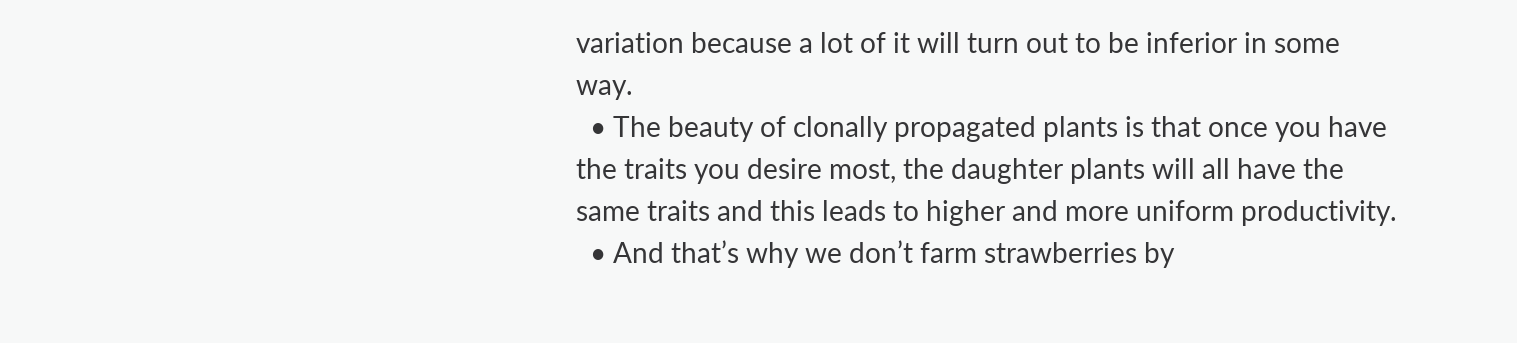variation because a lot of it will turn out to be inferior in some way.
  • The beauty of clonally propagated plants is that once you have the traits you desire most, the daughter plants will all have the same traits and this leads to higher and more uniform productivity.
  • And that’s why we don’t farm strawberries by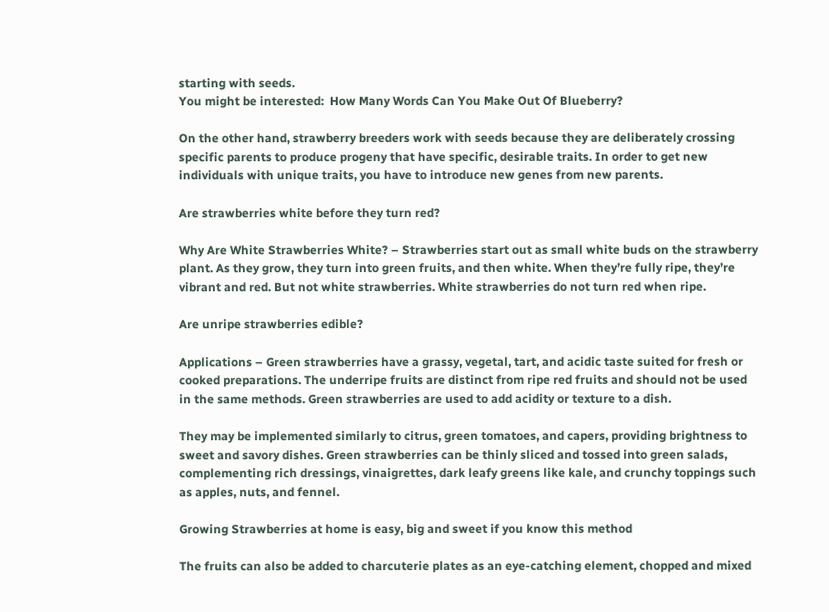starting with seeds.
You might be interested:  How Many Words Can You Make Out Of Blueberry?

On the other hand, strawberry breeders work with seeds because they are deliberately crossing specific parents to produce progeny that have specific, desirable traits. In order to get new individuals with unique traits, you have to introduce new genes from new parents.

Are strawberries white before they turn red?

Why Are White Strawberries White? – Strawberries start out as small white buds on the strawberry plant. As they grow, they turn into green fruits, and then white. When they’re fully ripe, they’re vibrant and red. But not white strawberries. White strawberries do not turn red when ripe.

Are unripe strawberries edible?

Applications – Green strawberries have a grassy, vegetal, tart, and acidic taste suited for fresh or cooked preparations. The underripe fruits are distinct from ripe red fruits and should not be used in the same methods. Green strawberries are used to add acidity or texture to a dish.

They may be implemented similarly to citrus, green tomatoes, and capers, providing brightness to sweet and savory dishes. Green strawberries can be thinly sliced and tossed into green salads, complementing rich dressings, vinaigrettes, dark leafy greens like kale, and crunchy toppings such as apples, nuts, and fennel.

Growing Strawberries at home is easy, big and sweet if you know this method

The fruits can also be added to charcuterie plates as an eye-catching element, chopped and mixed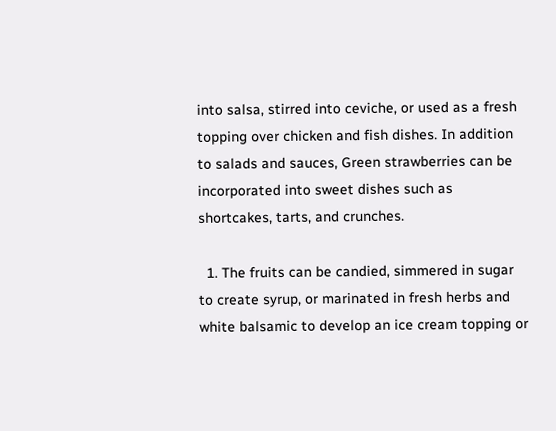into salsa, stirred into ceviche, or used as a fresh topping over chicken and fish dishes. In addition to salads and sauces, Green strawberries can be incorporated into sweet dishes such as shortcakes, tarts, and crunches.

  1. The fruits can be candied, simmered in sugar to create syrup, or marinated in fresh herbs and white balsamic to develop an ice cream topping or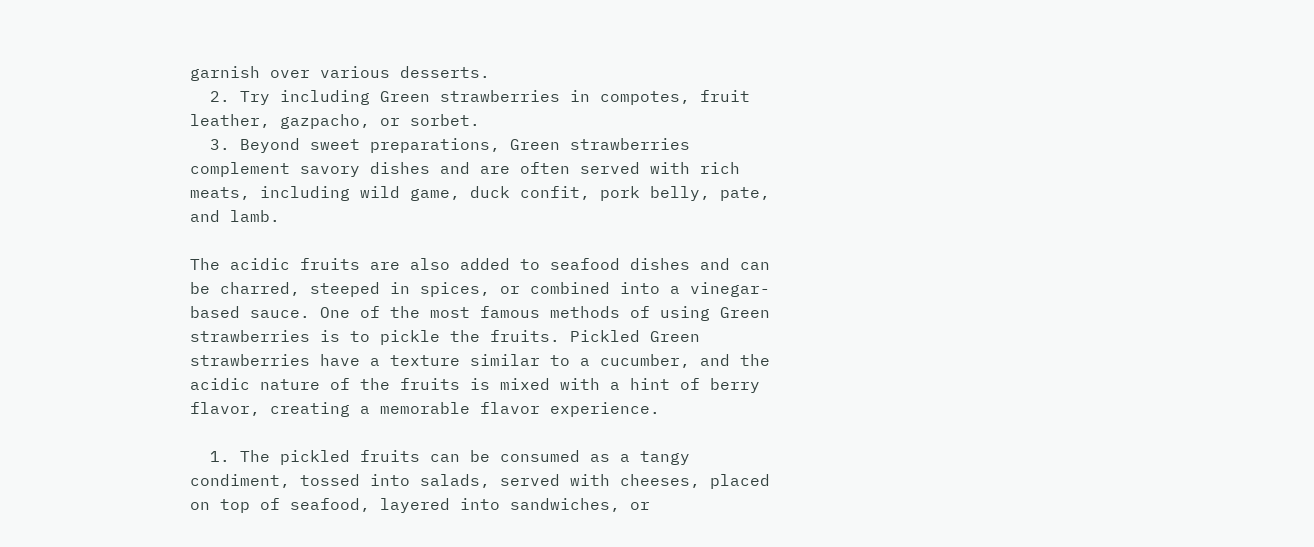garnish over various desserts.
  2. Try including Green strawberries in compotes, fruit leather, gazpacho, or sorbet.
  3. Beyond sweet preparations, Green strawberries complement savory dishes and are often served with rich meats, including wild game, duck confit, pork belly, pate, and lamb.

The acidic fruits are also added to seafood dishes and can be charred, steeped in spices, or combined into a vinegar-based sauce. One of the most famous methods of using Green strawberries is to pickle the fruits. Pickled Green strawberries have a texture similar to a cucumber, and the acidic nature of the fruits is mixed with a hint of berry flavor, creating a memorable flavor experience.

  1. The pickled fruits can be consumed as a tangy condiment, tossed into salads, served with cheeses, placed on top of seafood, layered into sandwiches, or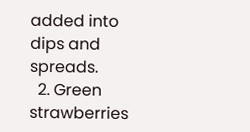added into dips and spreads.
  2. Green strawberries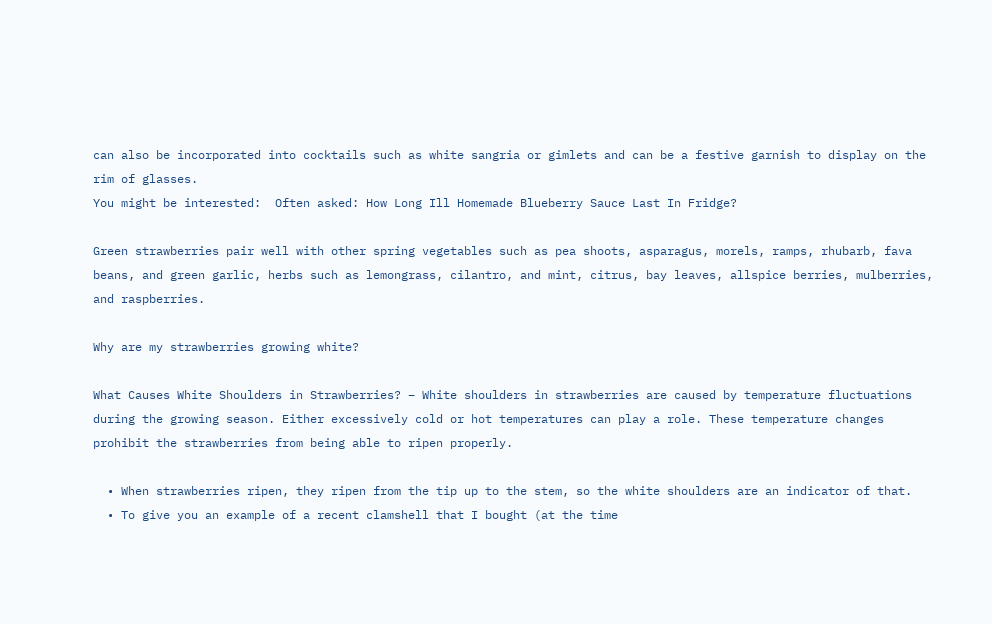can also be incorporated into cocktails such as white sangria or gimlets and can be a festive garnish to display on the rim of glasses.
You might be interested:  Often asked: How Long Ill Homemade Blueberry Sauce Last In Fridge?

Green strawberries pair well with other spring vegetables such as pea shoots, asparagus, morels, ramps, rhubarb, fava beans, and green garlic, herbs such as lemongrass, cilantro, and mint, citrus, bay leaves, allspice berries, mulberries, and raspberries.

Why are my strawberries growing white?

What Causes White Shoulders in Strawberries? – White shoulders in strawberries are caused by temperature fluctuations during the growing season. Either excessively cold or hot temperatures can play a role. These temperature changes prohibit the strawberries from being able to ripen properly.

  • When strawberries ripen, they ripen from the tip up to the stem, so the white shoulders are an indicator of that.
  • To give you an example of a recent clamshell that I bought (at the time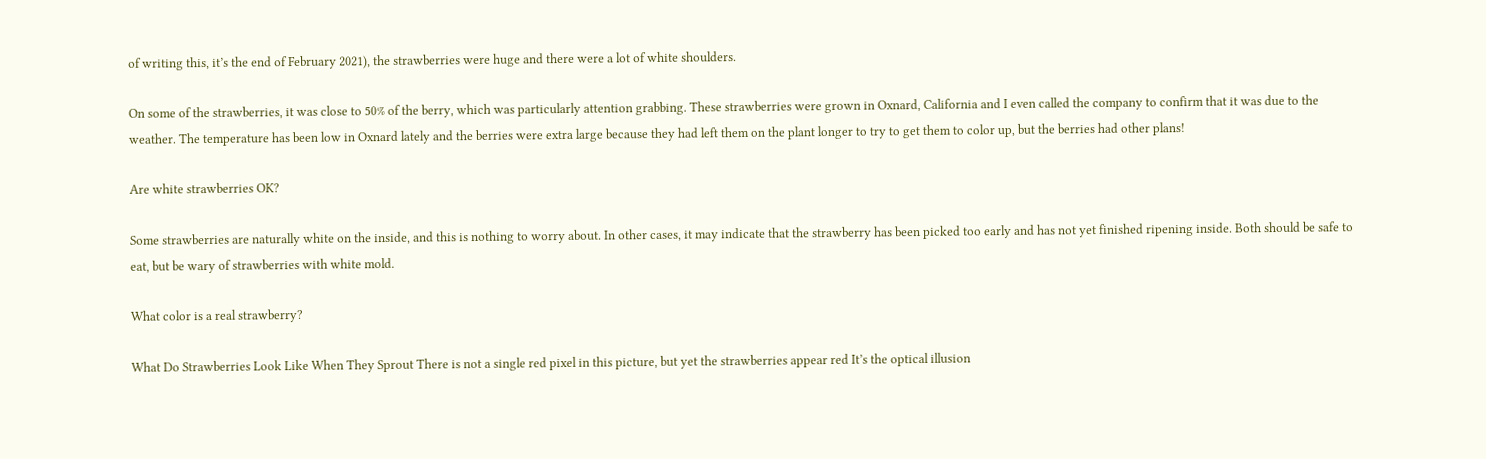of writing this, it’s the end of February 2021), the strawberries were huge and there were a lot of white shoulders.

On some of the strawberries, it was close to 50% of the berry, which was particularly attention grabbing. These strawberries were grown in Oxnard, California and I even called the company to confirm that it was due to the weather. The temperature has been low in Oxnard lately and the berries were extra large because they had left them on the plant longer to try to get them to color up, but the berries had other plans!

Are white strawberries OK?

Some strawberries are naturally white on the inside, and this is nothing to worry about. In other cases, it may indicate that the strawberry has been picked too early and has not yet finished ripening inside. Both should be safe to eat, but be wary of strawberries with white mold.

What color is a real strawberry?

What Do Strawberries Look Like When They Sprout There is not a single red pixel in this picture, but yet the strawberries appear red It’s the optical illusion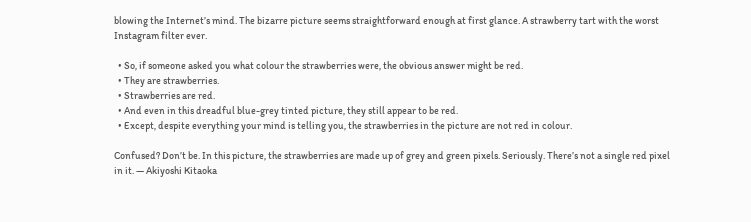blowing the Internet’s mind. The bizarre picture seems straightforward enough at first glance. A strawberry tart with the worst Instagram filter ever.

  • So, if someone asked you what colour the strawberries were, the obvious answer might be red.
  • They are strawberries.
  • Strawberries are red.
  • And even in this dreadful blue-grey tinted picture, they still appear to be red.
  • Except, despite everything your mind is telling you, the strawberries in the picture are not red in colour.

Confused? Don’t be. In this picture, the strawberries are made up of grey and green pixels. Seriously. There’s not a single red pixel in it. — Akiyoshi Kitaoka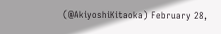(@AkiyoshiKitaoka) February 28,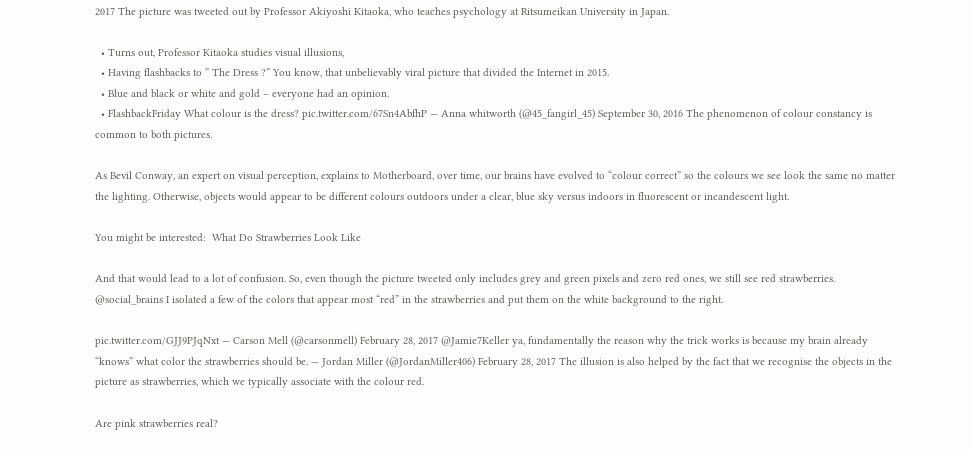2017 The picture was tweeted out by Professor Akiyoshi Kitaoka, who teaches psychology at Ritsumeikan University in Japan.

  • Turns out, Professor Kitaoka studies visual illusions,
  • Having flashbacks to ” The Dress ?” You know, that unbelievably viral picture that divided the Internet in 2015.
  • Blue and black or white and gold – everyone had an opinion.
  • FlashbackFriday What colour is the dress? pic.twitter.com/67Sn4AbfhP — Anna whitworth (@45_fangirl_45) September 30, 2016 The phenomenon of colour constancy is common to both pictures.

As Bevil Conway, an expert on visual perception, explains to Motherboard, over time, our brains have evolved to “colour correct” so the colours we see look the same no matter the lighting. Otherwise, objects would appear to be different colours outdoors under a clear, blue sky versus indoors in fluorescent or incandescent light.

You might be interested:  What Do Strawberries Look Like

And that would lead to a lot of confusion. So, even though the picture tweeted only includes grey and green pixels and zero red ones, we still see red strawberries. @social_brains I isolated a few of the colors that appear most “red” in the strawberries and put them on the white background to the right.

pic.twitter.com/GJJ9PJqNxt — Carson Mell (@carsonmell) February 28, 2017 @Jamie7Keller ya, fundamentally the reason why the trick works is because my brain already “knows” what color the strawberries should be. — Jordan Miller (@JordanMiller406) February 28, 2017 The illusion is also helped by the fact that we recognise the objects in the picture as strawberries, which we typically associate with the colour red.

Are pink strawberries real?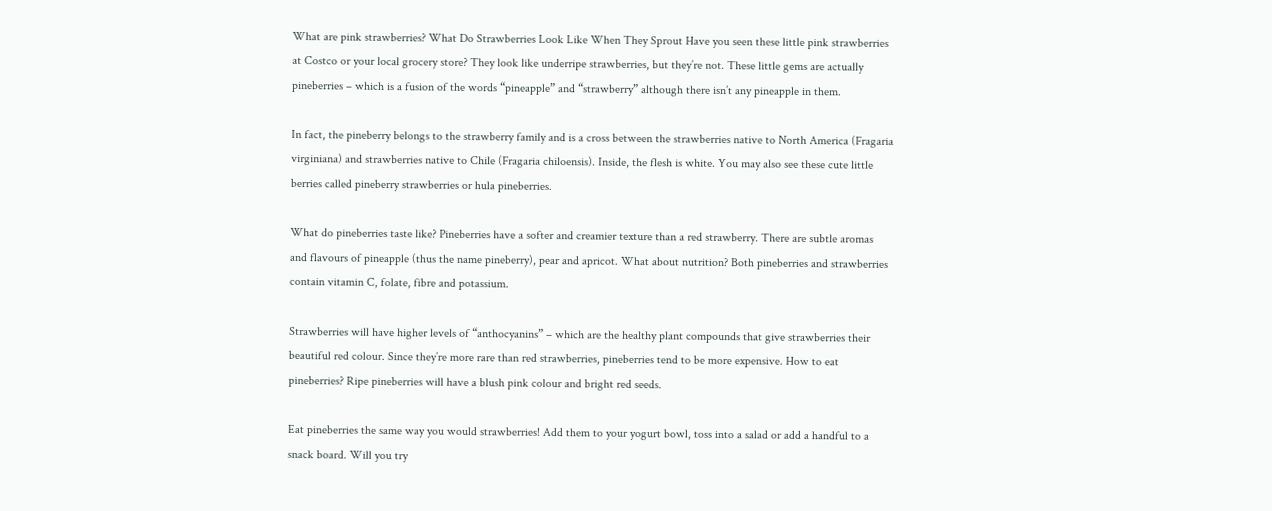What are pink strawberries? What Do Strawberries Look Like When They Sprout Have you seen these little pink strawberries at Costco or your local grocery store? They look like underripe strawberries, but they’re not. These little gems are actually pineberries – which is a fusion of the words “pineapple” and “strawberry” although there isn’t any pineapple in them.

In fact, the pineberry belongs to the strawberry family and is a cross between the strawberries native to North America (Fragaria virginiana) and strawberries native to Chile (Fragaria chiloensis). Inside, the flesh is white. You may also see these cute little berries called pineberry strawberries or hula pineberries.

What do pineberries taste like? Pineberries have a softer and creamier texture than a red strawberry. There are subtle aromas and flavours of pineapple (thus the name pineberry), pear and apricot. What about nutrition? Both pineberries and strawberries contain vitamin C, folate, fibre and potassium.

Strawberries will have higher levels of “anthocyanins” – which are the healthy plant compounds that give strawberries their beautiful red colour. Since they’re more rare than red strawberries, pineberries tend to be more expensive. How to eat pineberries? Ripe pineberries will have a blush pink colour and bright red seeds.

Eat pineberries the same way you would strawberries! Add them to your yogurt bowl, toss into a salad or add a handful to a snack board. Will you try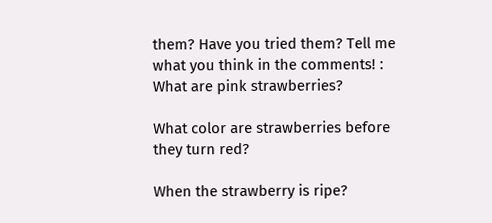them? Have you tried them? Tell me what you think in the comments! : What are pink strawberries?

What color are strawberries before they turn red?

When the strawberry is ripe?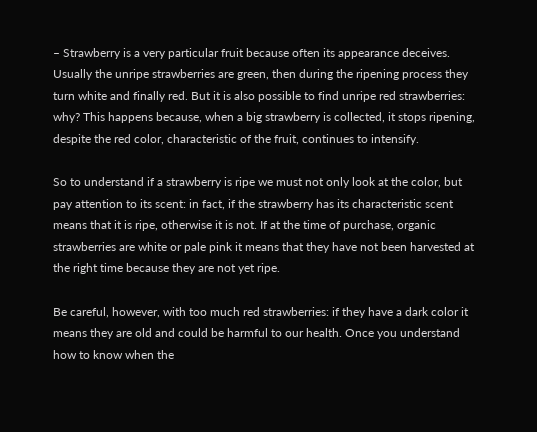– Strawberry is a very particular fruit because often its appearance deceives. Usually the unripe strawberries are green, then during the ripening process they turn white and finally red. But it is also possible to find unripe red strawberries: why? This happens because, when a big strawberry is collected, it stops ripening, despite the red color, characteristic of the fruit, continues to intensify.

So to understand if a strawberry is ripe we must not only look at the color, but pay attention to its scent: in fact, if the strawberry has its characteristic scent means that it is ripe, otherwise it is not. If at the time of purchase, organic strawberries are white or pale pink it means that they have not been harvested at the right time because they are not yet ripe.

Be careful, however, with too much red strawberries: if they have a dark color it means they are old and could be harmful to our health. Once you understand how to know when the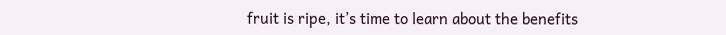fruit is ripe, it’s time to learn about the benefits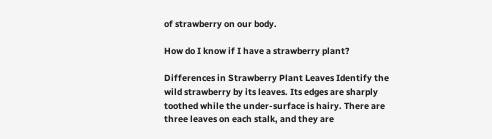of strawberry on our body.

How do I know if I have a strawberry plant?

Differences in Strawberry Plant Leaves Identify the wild strawberry by its leaves. Its edges are sharply toothed while the under-surface is hairy. There are three leaves on each stalk, and they are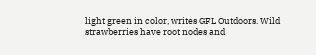light green in color, writes GFL Outdoors. Wild strawberries have root nodes and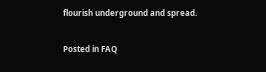flourish underground and spread.

Posted in FAQ